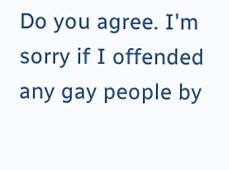Do you agree. I'm sorry if I offended any gay people by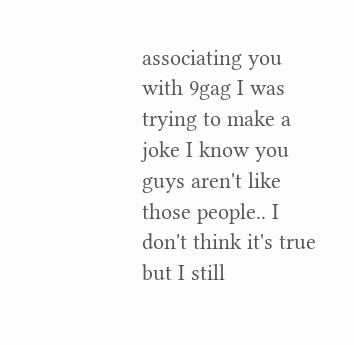associating you with 9gag I was trying to make a joke I know you guys aren't like those people.. I don't think it's true but I still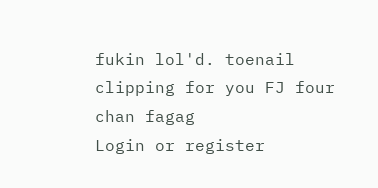fukin lol'd. toenail clipping for you FJ four chan fagag
Login or register